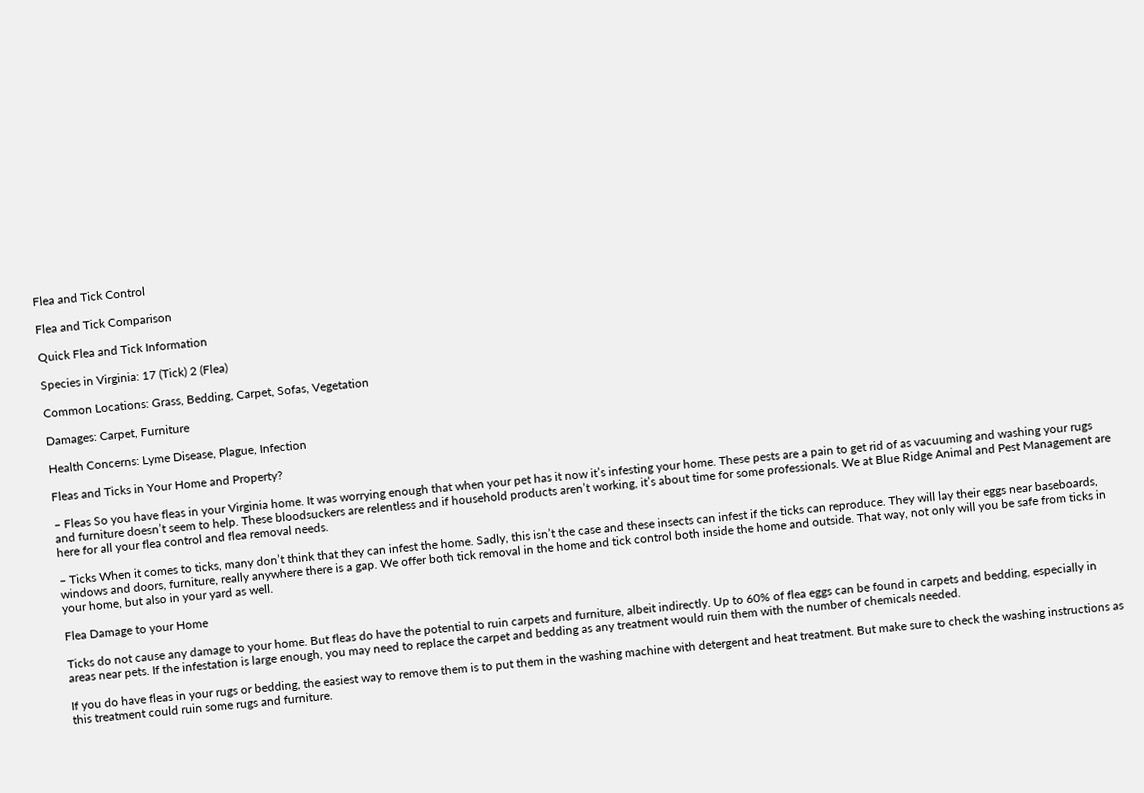Flea and Tick Control

Flea and Tick Comparison

Quick Flea and Tick Information

Species in Virginia: 17 (Tick) 2 (Flea)

Common Locations: Grass, Bedding, Carpet, Sofas, Vegetation

Damages: Carpet, Furniture

Health Concerns: Lyme Disease, Plague, Infection

Fleas and Ticks in Your Home and Property?

– Fleas So you have fleas in your Virginia home. It was worrying enough that when your pet has it now it’s infesting your home. These pests are a pain to get rid of as vacuuming and washing your rugs and furniture doesn’t seem to help. These bloodsuckers are relentless and if household products aren’t working, it’s about time for some professionals. We at Blue Ridge Animal and Pest Management are here for all your flea control and flea removal needs.

– Ticks When it comes to ticks, many don’t think that they can infest the home. Sadly, this isn’t the case and these insects can infest if the ticks can reproduce. They will lay their eggs near baseboards, windows and doors, furniture, really anywhere there is a gap. We offer both tick removal in the home and tick control both inside the home and outside. That way, not only will you be safe from ticks in your home, but also in your yard as well.

Flea Damage to your Home

Ticks do not cause any damage to your home. But fleas do have the potential to ruin carpets and furniture, albeit indirectly. Up to 60% of flea eggs can be found in carpets and bedding, especially in areas near pets. If the infestation is large enough, you may need to replace the carpet and bedding as any treatment would ruin them with the number of chemicals needed.

If you do have fleas in your rugs or bedding, the easiest way to remove them is to put them in the washing machine with detergent and heat treatment. But make sure to check the washing instructions as this treatment could ruin some rugs and furniture.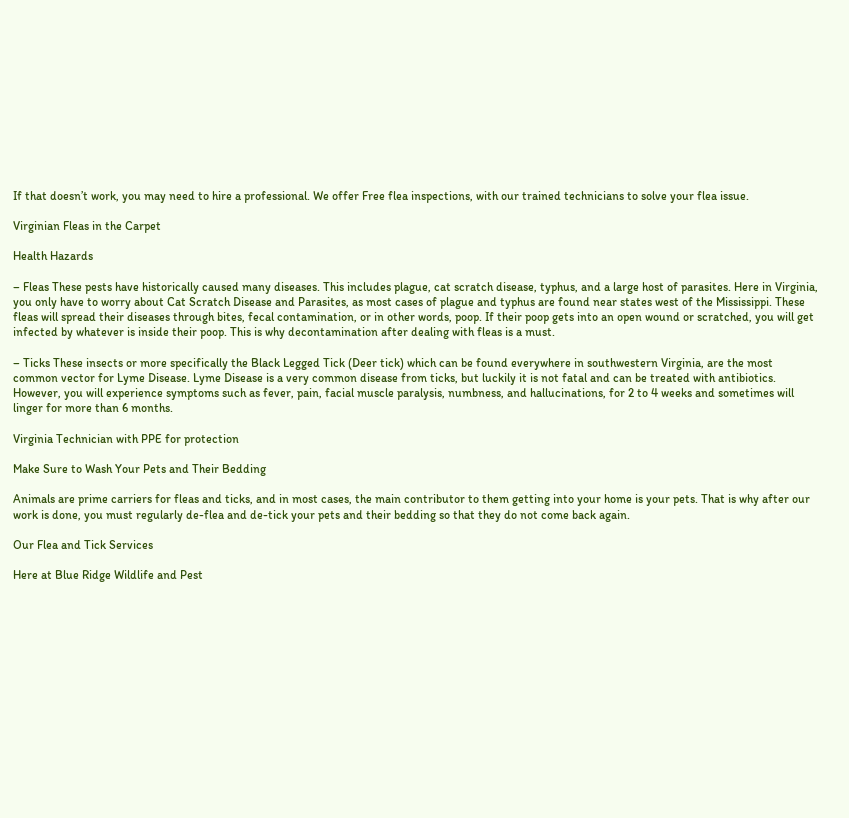If that doesn’t work, you may need to hire a professional. We offer Free flea inspections, with our trained technicians to solve your flea issue.

Virginian Fleas in the Carpet

Health Hazards

– Fleas These pests have historically caused many diseases. This includes plague, cat scratch disease, typhus, and a large host of parasites. Here in Virginia, you only have to worry about Cat Scratch Disease and Parasites, as most cases of plague and typhus are found near states west of the Mississippi. These fleas will spread their diseases through bites, fecal contamination, or in other words, poop. If their poop gets into an open wound or scratched, you will get infected by whatever is inside their poop. This is why decontamination after dealing with fleas is a must.

– Ticks These insects or more specifically the Black Legged Tick (Deer tick) which can be found everywhere in southwestern Virginia, are the most common vector for Lyme Disease. Lyme Disease is a very common disease from ticks, but luckily it is not fatal and can be treated with antibiotics. However, you will experience symptoms such as fever, pain, facial muscle paralysis, numbness, and hallucinations, for 2 to 4 weeks and sometimes will linger for more than 6 months.

Virginia Technician with PPE for protection

Make Sure to Wash Your Pets and Their Bedding

Animals are prime carriers for fleas and ticks, and in most cases, the main contributor to them getting into your home is your pets. That is why after our work is done, you must regularly de-flea and de-tick your pets and their bedding so that they do not come back again.

Our Flea and Tick Services

Here at Blue Ridge Wildlife and Pest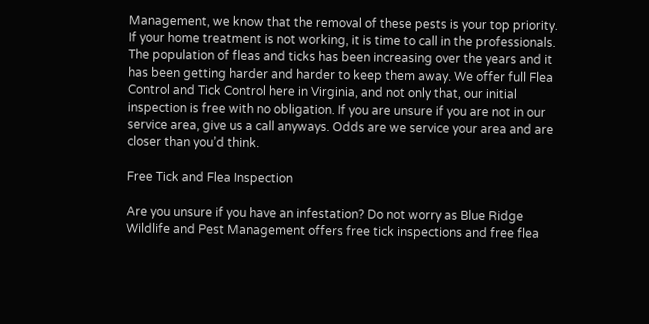Management, we know that the removal of these pests is your top priority. If your home treatment is not working, it is time to call in the professionals. The population of fleas and ticks has been increasing over the years and it has been getting harder and harder to keep them away. We offer full Flea Control and Tick Control here in Virginia, and not only that, our initial inspection is free with no obligation. If you are unsure if you are not in our service area, give us a call anyways. Odds are we service your area and are closer than you’d think.

Free Tick and Flea Inspection

Are you unsure if you have an infestation? Do not worry as Blue Ridge Wildlife and Pest Management offers free tick inspections and free flea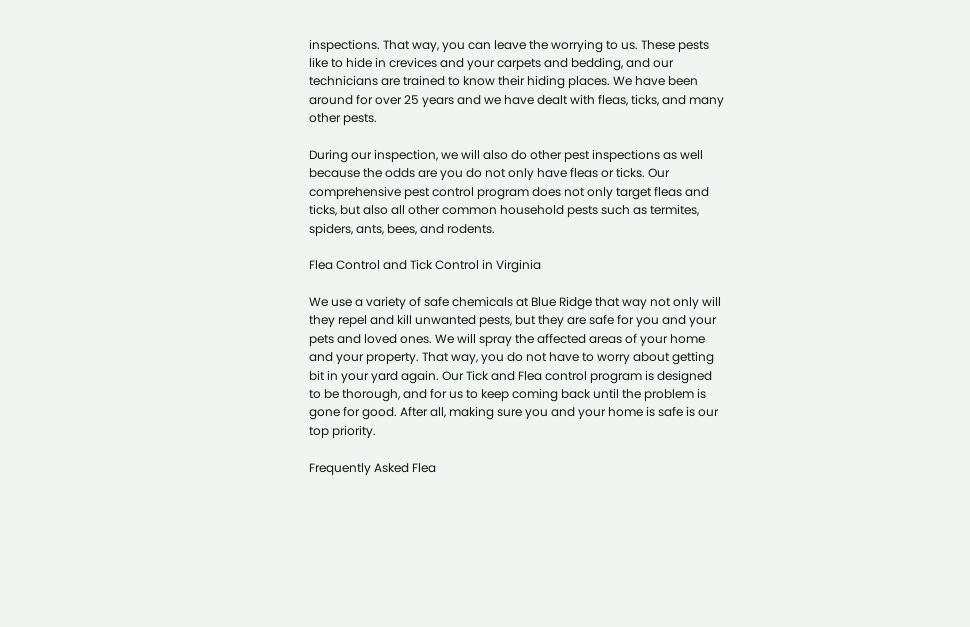inspections. That way, you can leave the worrying to us. These pests like to hide in crevices and your carpets and bedding, and our technicians are trained to know their hiding places. We have been around for over 25 years and we have dealt with fleas, ticks, and many other pests.

During our inspection, we will also do other pest inspections as well because the odds are you do not only have fleas or ticks. Our comprehensive pest control program does not only target fleas and ticks, but also all other common household pests such as termites, spiders, ants, bees, and rodents.

Flea Control and Tick Control in Virginia

We use a variety of safe chemicals at Blue Ridge that way not only will they repel and kill unwanted pests, but they are safe for you and your pets and loved ones. We will spray the affected areas of your home and your property. That way, you do not have to worry about getting bit in your yard again. Our Tick and Flea control program is designed to be thorough, and for us to keep coming back until the problem is gone for good. After all, making sure you and your home is safe is our top priority.

Frequently Asked Flea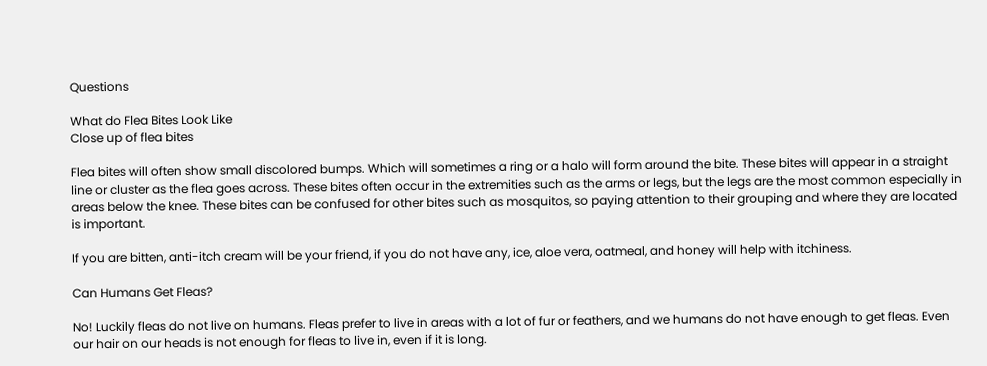Questions

What do Flea Bites Look Like
Close up of flea bites

Flea bites will often show small discolored bumps. Which will sometimes a ring or a halo will form around the bite. These bites will appear in a straight line or cluster as the flea goes across. These bites often occur in the extremities such as the arms or legs, but the legs are the most common especially in areas below the knee. These bites can be confused for other bites such as mosquitos, so paying attention to their grouping and where they are located is important.

If you are bitten, anti-itch cream will be your friend, if you do not have any, ice, aloe vera, oatmeal, and honey will help with itchiness.

Can Humans Get Fleas?

No! Luckily fleas do not live on humans. Fleas prefer to live in areas with a lot of fur or feathers, and we humans do not have enough to get fleas. Even our hair on our heads is not enough for fleas to live in, even if it is long.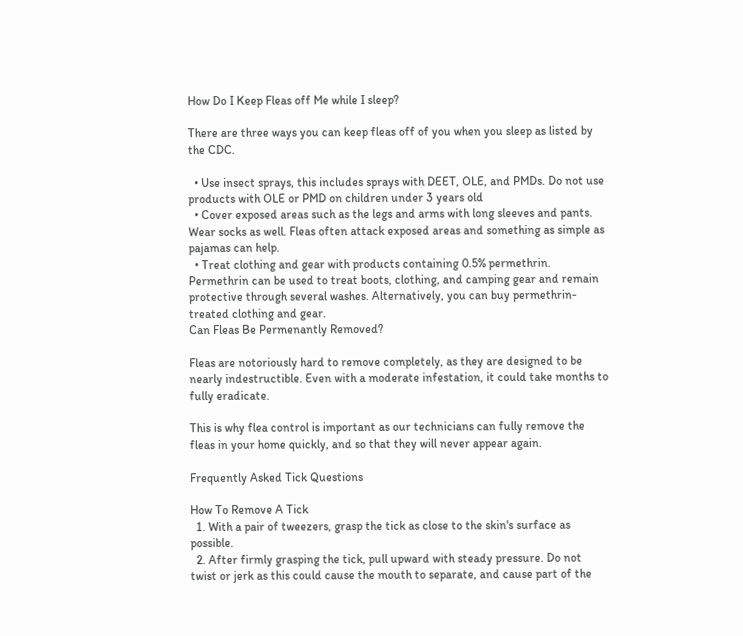How Do I Keep Fleas off Me while I sleep?

There are three ways you can keep fleas off of you when you sleep as listed by the CDC.

  • Use insect sprays, this includes sprays with DEET, OLE, and PMDs. Do not use products with OLE or PMD on children under 3 years old
  • Cover exposed areas such as the legs and arms with long sleeves and pants. Wear socks as well. Fleas often attack exposed areas and something as simple as pajamas can help.
  • Treat clothing and gear with products containing 0.5% permethrin. Permethrin can be used to treat boots, clothing, and camping gear and remain protective through several washes. Alternatively, you can buy permethrin-treated clothing and gear.
Can Fleas Be Permenantly Removed?

Fleas are notoriously hard to remove completely, as they are designed to be nearly indestructible. Even with a moderate infestation, it could take months to fully eradicate.

This is why flea control is important as our technicians can fully remove the fleas in your home quickly, and so that they will never appear again.

Frequently Asked Tick Questions

How To Remove A Tick
  1. With a pair of tweezers, grasp the tick as close to the skin's surface as possible.
  2. After firmly grasping the tick, pull upward with steady pressure. Do not twist or jerk as this could cause the mouth to separate, and cause part of the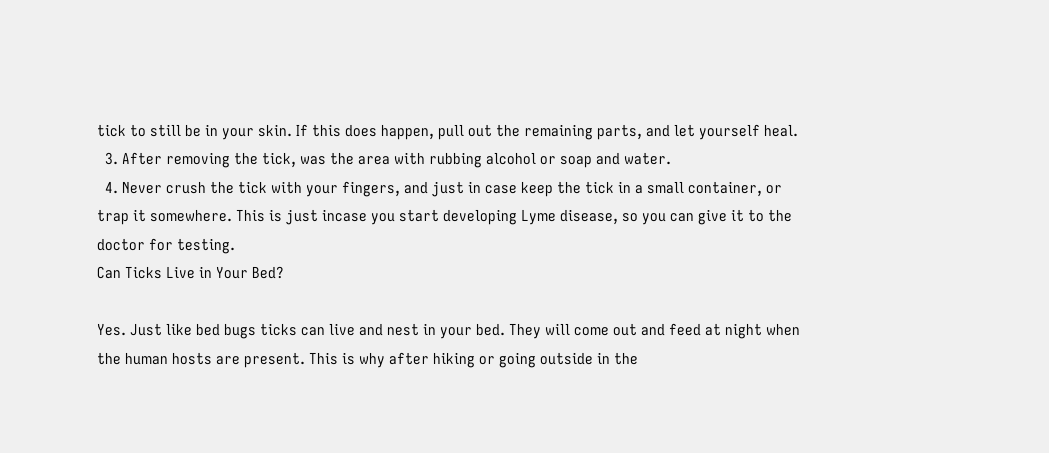tick to still be in your skin. If this does happen, pull out the remaining parts, and let yourself heal.
  3. After removing the tick, was the area with rubbing alcohol or soap and water.
  4. Never crush the tick with your fingers, and just in case keep the tick in a small container, or trap it somewhere. This is just incase you start developing Lyme disease, so you can give it to the doctor for testing.
Can Ticks Live in Your Bed?

Yes. Just like bed bugs ticks can live and nest in your bed. They will come out and feed at night when the human hosts are present. This is why after hiking or going outside in the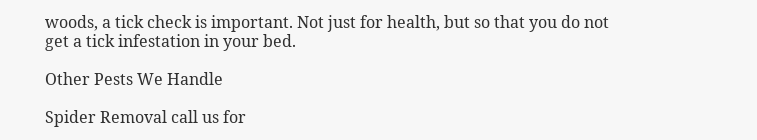woods, a tick check is important. Not just for health, but so that you do not get a tick infestation in your bed.

Other Pests We Handle

Spider Removal call us for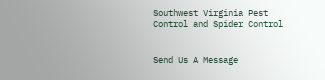Southwest Virginia Pest Control and Spider Control


Send Us A Message